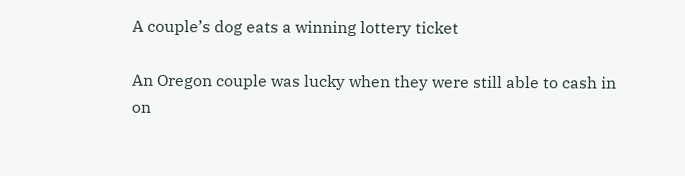A couple’s dog eats a winning lottery ticket

An Oregon couple was lucky when they were still able to cash in on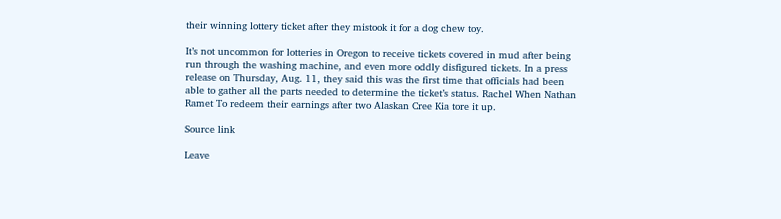their winning lottery ticket after they mistook it for a dog chew toy.

It’s not uncommon for lotteries in Oregon to receive tickets covered in mud after being run through the washing machine, and even more oddly disfigured tickets. In a press release on Thursday, Aug. 11, they said this was the first time that officials had been able to gather all the parts needed to determine the ticket’s status. Rachel When Nathan Ramet To redeem their earnings after two Alaskan Cree Kia tore it up.

Source link

Leave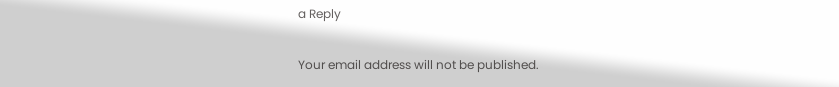a Reply

Your email address will not be published.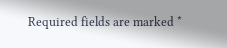Required fields are marked *